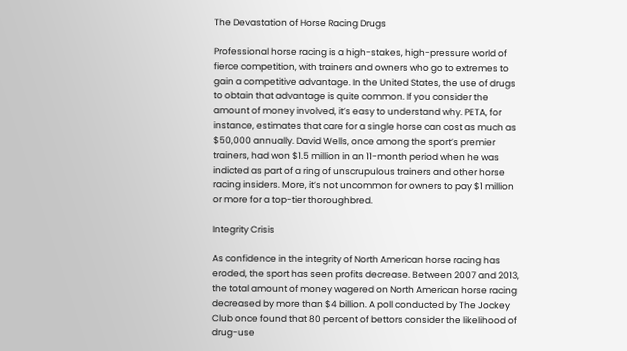The Devastation of Horse Racing Drugs

Professional horse racing is a high-stakes, high-pressure world of fierce competition, with trainers and owners who go to extremes to gain a competitive advantage. In the United States, the use of drugs to obtain that advantage is quite common. If you consider the amount of money involved, it’s easy to understand why. PETA, for instance, estimates that care for a single horse can cost as much as $50,000 annually. David Wells, once among the sport’s premier trainers, had won $1.5 million in an 11-month period when he was indicted as part of a ring of unscrupulous trainers and other horse racing insiders. More, it’s not uncommon for owners to pay $1 million or more for a top-tier thoroughbred.

Integrity Crisis

As confidence in the integrity of North American horse racing has eroded, the sport has seen profits decrease. Between 2007 and 2013, the total amount of money wagered on North American horse racing decreased by more than $4 billion. A poll conducted by The Jockey Club once found that 80 percent of bettors consider the likelihood of drug-use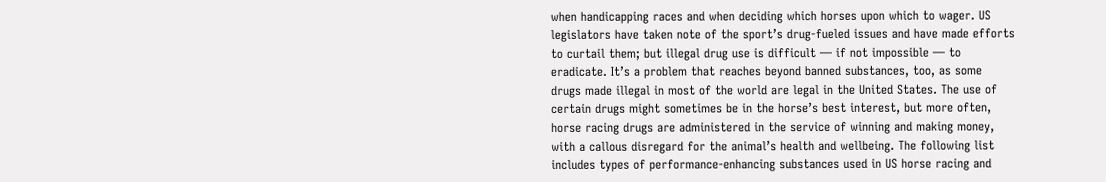when handicapping races and when deciding which horses upon which to wager. US legislators have taken note of the sport’s drug-fueled issues and have made efforts to curtail them; but illegal drug use is difficult — if not impossible — to eradicate. It’s a problem that reaches beyond banned substances, too, as some drugs made illegal in most of the world are legal in the United States. The use of certain drugs might sometimes be in the horse’s best interest, but more often, horse racing drugs are administered in the service of winning and making money, with a callous disregard for the animal’s health and wellbeing. The following list includes types of performance-enhancing substances used in US horse racing and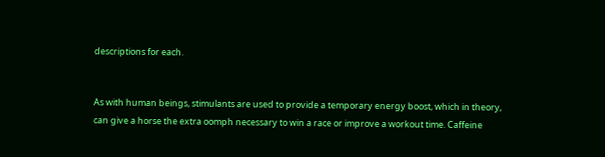descriptions for each.


As with human beings, stimulants are used to provide a temporary energy boost, which in theory, can give a horse the extra oomph necessary to win a race or improve a workout time. Caffeine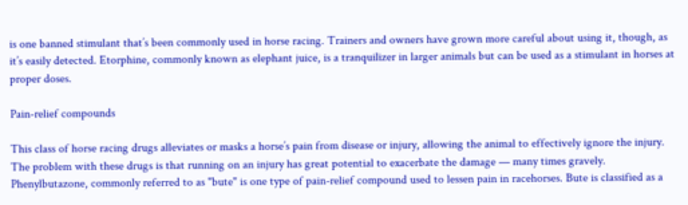is one banned stimulant that’s been commonly used in horse racing. Trainers and owners have grown more careful about using it, though, as it’s easily detected. Etorphine, commonly known as elephant juice, is a tranquilizer in larger animals but can be used as a stimulant in horses at proper doses.

Pain-relief compounds

This class of horse racing drugs alleviates or masks a horse’s pain from disease or injury, allowing the animal to effectively ignore the injury. The problem with these drugs is that running on an injury has great potential to exacerbate the damage — many times gravely. Phenylbutazone, commonly referred to as "bute" is one type of pain-relief compound used to lessen pain in racehorses. Bute is classified as a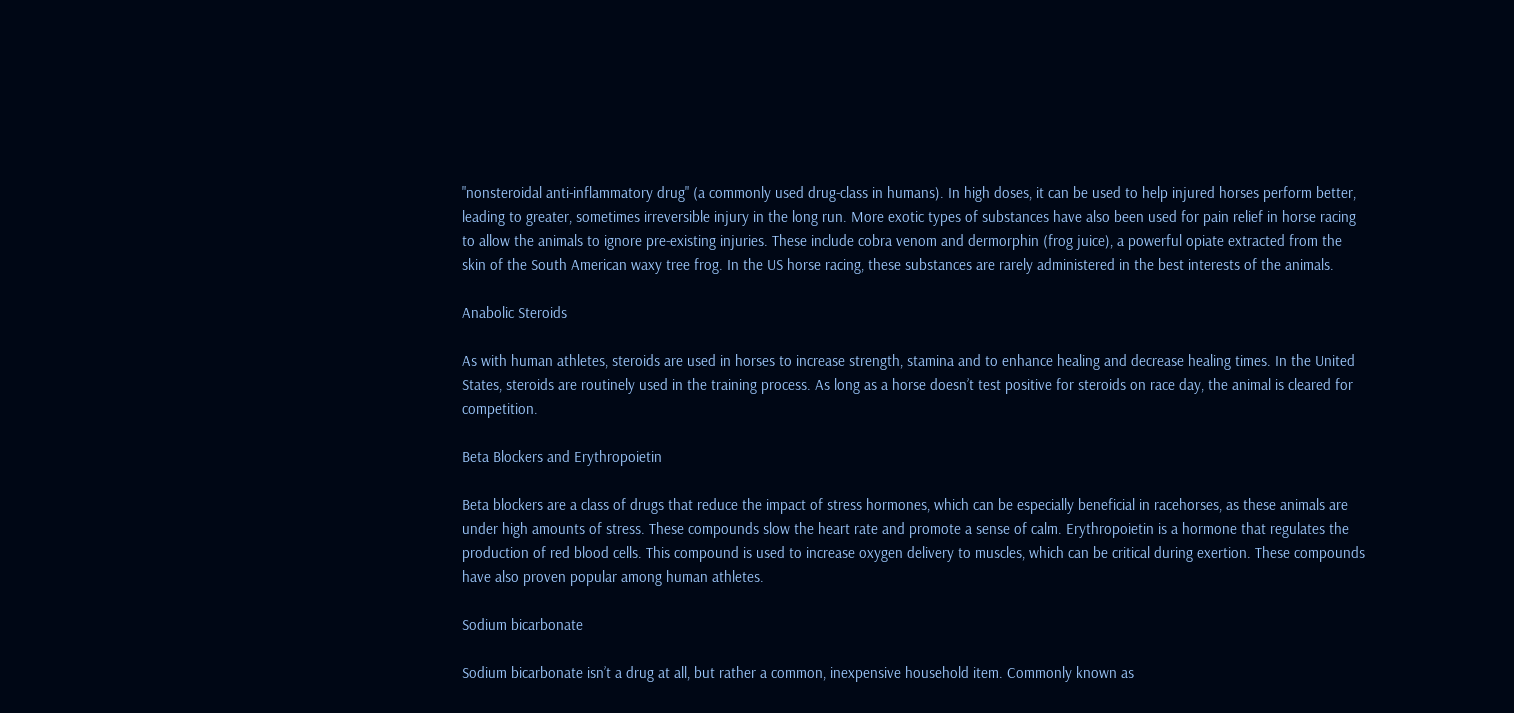"nonsteroidal anti-inflammatory drug" (a commonly used drug-class in humans). In high doses, it can be used to help injured horses perform better, leading to greater, sometimes irreversible injury in the long run. More exotic types of substances have also been used for pain relief in horse racing to allow the animals to ignore pre-existing injuries. These include cobra venom and dermorphin (frog juice), a powerful opiate extracted from the skin of the South American waxy tree frog. In the US horse racing, these substances are rarely administered in the best interests of the animals.

Anabolic Steroids

As with human athletes, steroids are used in horses to increase strength, stamina and to enhance healing and decrease healing times. In the United States, steroids are routinely used in the training process. As long as a horse doesn’t test positive for steroids on race day, the animal is cleared for competition.

Beta Blockers and Erythropoietin

Beta blockers are a class of drugs that reduce the impact of stress hormones, which can be especially beneficial in racehorses, as these animals are under high amounts of stress. These compounds slow the heart rate and promote a sense of calm. Erythropoietin is a hormone that regulates the production of red blood cells. This compound is used to increase oxygen delivery to muscles, which can be critical during exertion. These compounds have also proven popular among human athletes.

Sodium bicarbonate

Sodium bicarbonate isn’t a drug at all, but rather a common, inexpensive household item. Commonly known as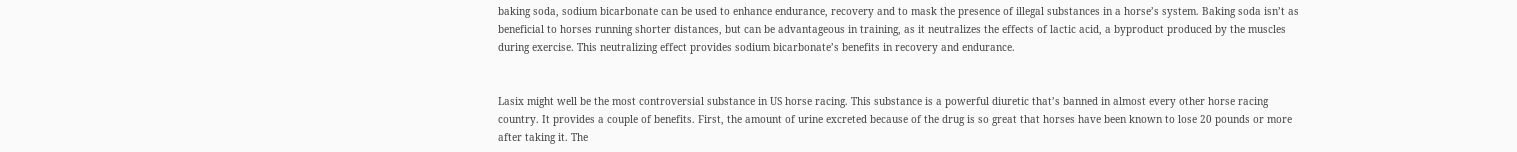baking soda, sodium bicarbonate can be used to enhance endurance, recovery and to mask the presence of illegal substances in a horse’s system. Baking soda isn’t as beneficial to horses running shorter distances, but can be advantageous in training, as it neutralizes the effects of lactic acid, a byproduct produced by the muscles during exercise. This neutralizing effect provides sodium bicarbonate’s benefits in recovery and endurance.


Lasix might well be the most controversial substance in US horse racing. This substance is a powerful diuretic that’s banned in almost every other horse racing country. It provides a couple of benefits. First, the amount of urine excreted because of the drug is so great that horses have been known to lose 20 pounds or more after taking it. The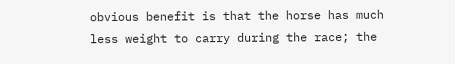obvious benefit is that the horse has much less weight to carry during the race; the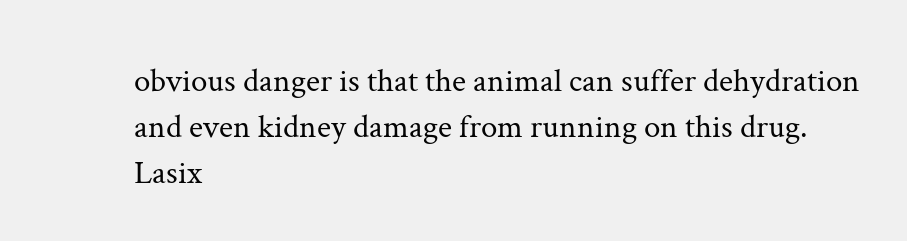obvious danger is that the animal can suffer dehydration and even kidney damage from running on this drug. Lasix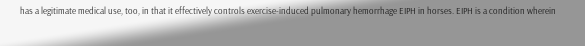has a legitimate medical use, too, in that it effectively controls exercise-induced pulmonary hemorrhage EIPH in horses. EIPH is a condition wherein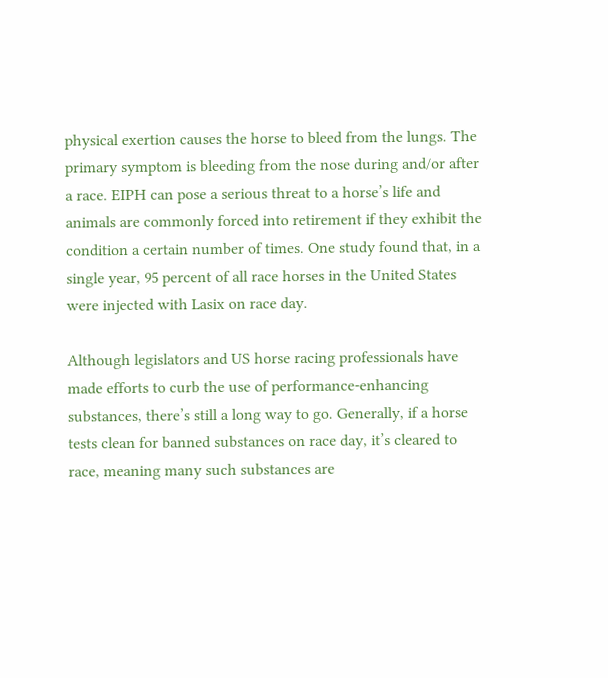physical exertion causes the horse to bleed from the lungs. The primary symptom is bleeding from the nose during and/or after a race. EIPH can pose a serious threat to a horse’s life and animals are commonly forced into retirement if they exhibit the condition a certain number of times. One study found that, in a single year, 95 percent of all race horses in the United States were injected with Lasix on race day.

Although legislators and US horse racing professionals have made efforts to curb the use of performance-enhancing substances, there’s still a long way to go. Generally, if a horse tests clean for banned substances on race day, it’s cleared to race, meaning many such substances are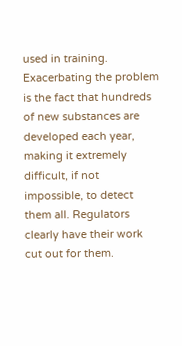used in training. Exacerbating the problem is the fact that hundreds of new substances are developed each year, making it extremely difficult, if not impossible, to detect them all. Regulators clearly have their work cut out for them.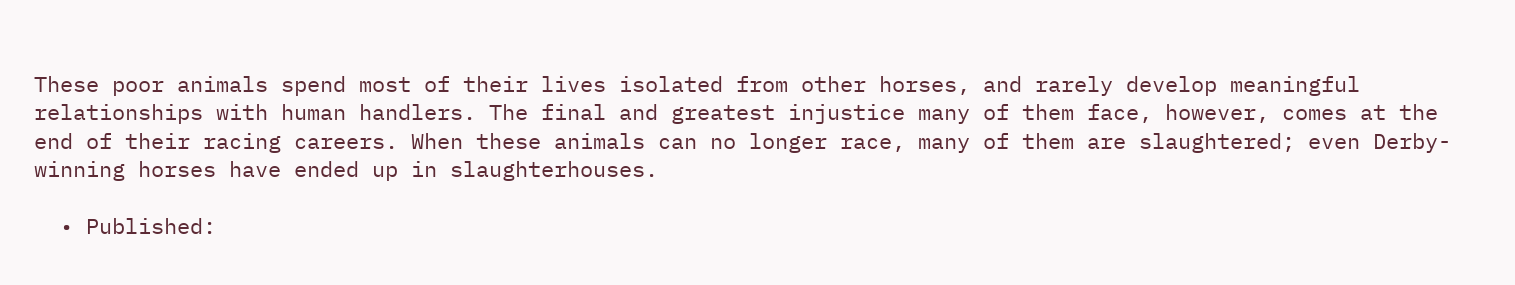These poor animals spend most of their lives isolated from other horses, and rarely develop meaningful relationships with human handlers. The final and greatest injustice many of them face, however, comes at the end of their racing careers. When these animals can no longer race, many of them are slaughtered; even Derby-winning horses have ended up in slaughterhouses.

  • Published: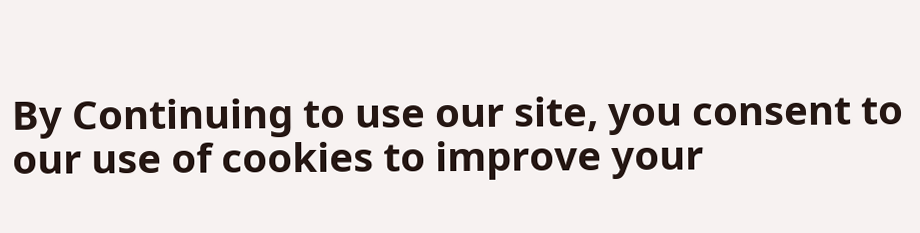By Continuing to use our site, you consent to our use of cookies to improve your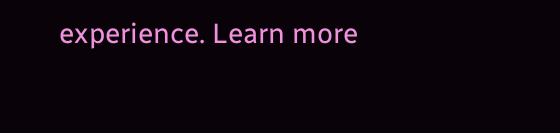experience. Learn more